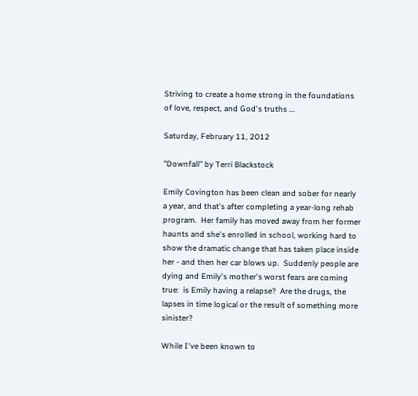Striving to create a home strong in the foundations of love, respect, and God's truths ...

Saturday, February 11, 2012

"Downfall" by Terri Blackstock

Emily Covington has been clean and sober for nearly a year, and that's after completing a year-long rehab program.  Her family has moved away from her former haunts and she's enrolled in school, working hard to show the dramatic change that has taken place inside her - and then her car blows up.  Suddenly people are dying and Emily's mother's worst fears are coming true:  is Emily having a relapse?  Are the drugs, the lapses in time logical or the result of something more sinister?

While I've been known to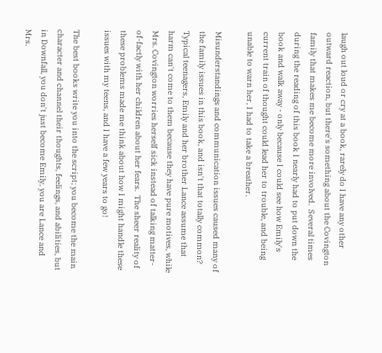laugh out loud or cry at a book, rarely do I have any other outward reaction, but there's something about the Covington family that makes me become more involved.  Several times during the reading of this book I nearly had to put down the book and walk away - only because I could see how Emily's current train of thought could lead her to trouble, and being unable to warn her, I had to take a breather.

Misunderstandings and communication issues caused many of the family issues in this book, and isn't that totally common?  Typical teenagers, Emily and her brother Lance assume that harm can't come to them because they have pure motives, while Mrs. Covington worries herself sick instead of talking matter-of-factly with her children about her fears.  The sheer reality of these problems made me think about how I might handle these issues with my teens, and I have a few years to go!

The best books write you into the script; you become the main character and channel their thoughts, feelings, and abilities, but in Downfall, you don't just become Emily, you are Lance and Mrs.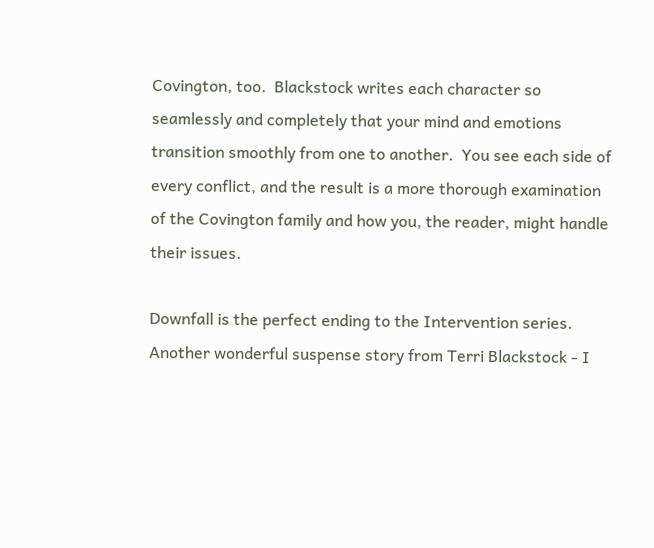Covington, too.  Blackstock writes each character so seamlessly and completely that your mind and emotions transition smoothly from one to another.  You see each side of every conflict, and the result is a more thorough examination of the Covington family and how you, the reader, might handle their issues.

Downfall is the perfect ending to the Intervention series.  Another wonderful suspense story from Terri Blackstock - I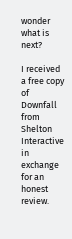wonder what is next?

I received a free copy of Downfall from Shelton Interactive in exchange for an honest review.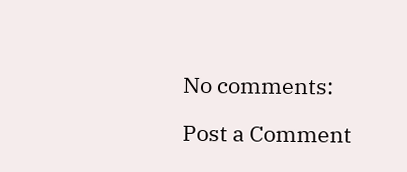No comments:

Post a Comment